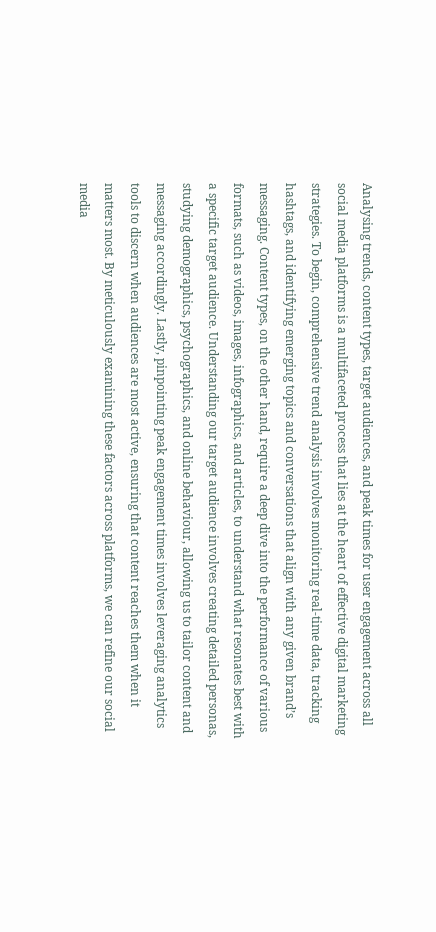Analysing trends, content types, target audiences, and peak times for user engagement across all social media platforms is a multifaceted process that lies at the heart of effective digital marketing strategies. To begin, comprehensive trend analysis involves monitoring real-time data, tracking hashtags, and identifying emerging topics and conversations that align with any given brand’s messaging. Content types, on the other hand, require a deep dive into the performance of various formats, such as videos, images, infographics, and articles, to understand what resonates best with a specific target audience. Understanding our target audience involves creating detailed personas, studying demographics, psychographics, and online behaviour, allowing us to tailor content and messaging accordingly. Lastly, pinpointing peak engagement times involves leveraging analytics tools to discern when audiences are most active, ensuring that content reaches them when it matters most. By meticulously examining these factors across platforms, we can refine our social media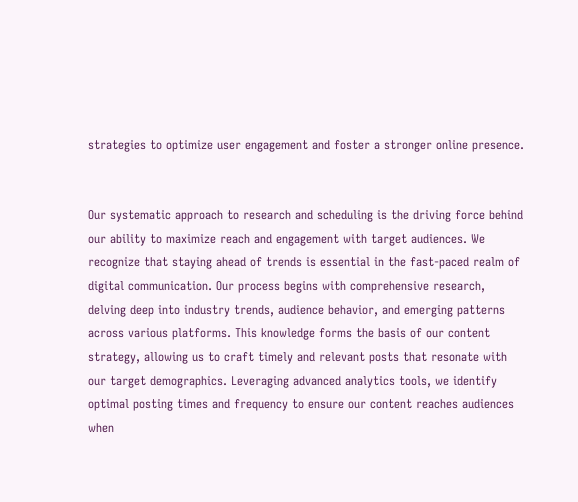strategies to optimize user engagement and foster a stronger online presence.


Our systematic approach to research and scheduling is the driving force behind our ability to maximize reach and engagement with target audiences. We recognize that staying ahead of trends is essential in the fast-paced realm of digital communication. Our process begins with comprehensive research, delving deep into industry trends, audience behavior, and emerging patterns across various platforms. This knowledge forms the basis of our content strategy, allowing us to craft timely and relevant posts that resonate with our target demographics. Leveraging advanced analytics tools, we identify optimal posting times and frequency to ensure our content reaches audiences when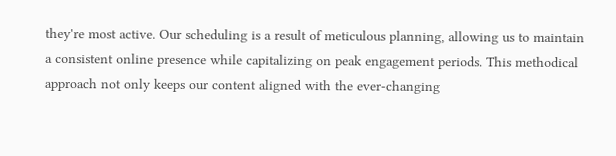they're most active. Our scheduling is a result of meticulous planning, allowing us to maintain a consistent online presence while capitalizing on peak engagement periods. This methodical approach not only keeps our content aligned with the ever-changing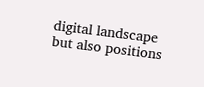digital landscape but also positions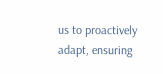us to proactively adapt, ensuring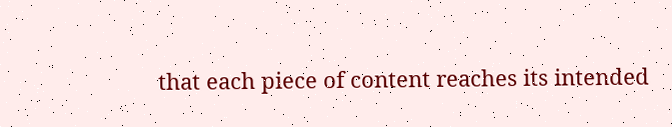that each piece of content reaches its intended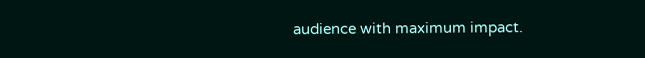audience with maximum impact.